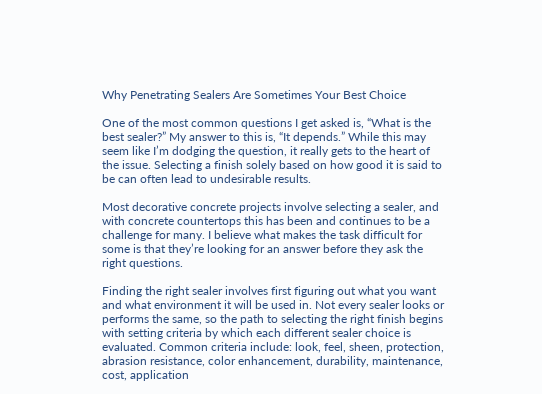Why Penetrating Sealers Are Sometimes Your Best Choice

One of the most common questions I get asked is, “What is the best sealer?” My answer to this is, “It depends.” While this may seem like I’m dodging the question, it really gets to the heart of the issue. Selecting a finish solely based on how good it is said to be can often lead to undesirable results.

Most decorative concrete projects involve selecting a sealer, and with concrete countertops this has been and continues to be a challenge for many. I believe what makes the task difficult for some is that they’re looking for an answer before they ask the right questions.

Finding the right sealer involves first figuring out what you want and what environment it will be used in. Not every sealer looks or performs the same, so the path to selecting the right finish begins with setting criteria by which each different sealer choice is evaluated. Common criteria include: look, feel, sheen, protection, abrasion resistance, color enhancement, durability, maintenance, cost, application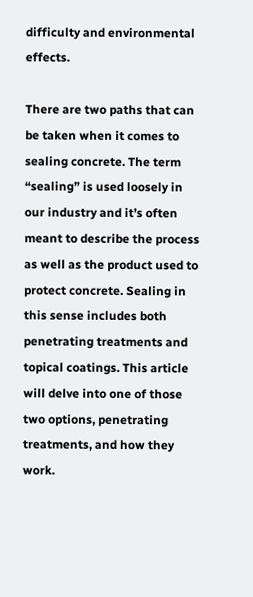difficulty and environmental effects.

There are two paths that can be taken when it comes to sealing concrete. The term “sealing” is used loosely in our industry and it’s often meant to describe the process as well as the product used to protect concrete. Sealing in this sense includes both penetrating treatments and topical coatings. This article will delve into one of those two options, penetrating treatments, and how they work.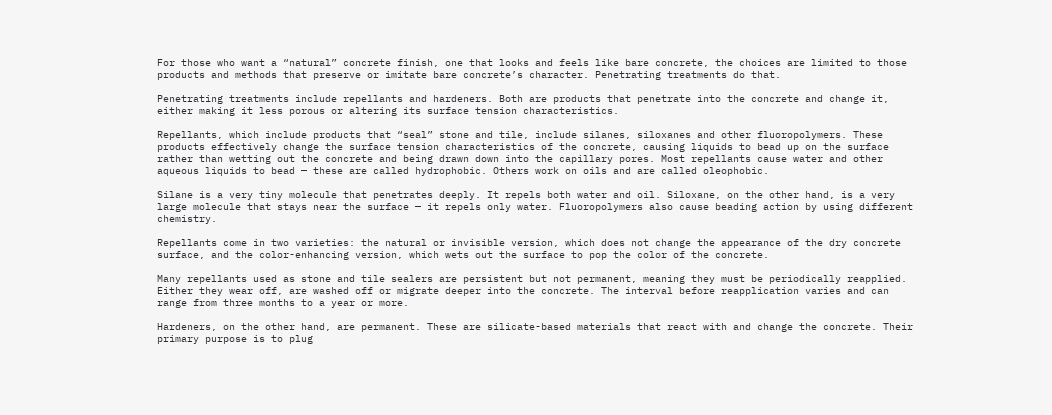For those who want a “natural” concrete finish, one that looks and feels like bare concrete, the choices are limited to those products and methods that preserve or imitate bare concrete’s character. Penetrating treatments do that.

Penetrating treatments include repellants and hardeners. Both are products that penetrate into the concrete and change it, either making it less porous or altering its surface tension characteristics.

Repellants, which include products that “seal” stone and tile, include silanes, siloxanes and other fluoropolymers. These products effectively change the surface tension characteristics of the concrete, causing liquids to bead up on the surface rather than wetting out the concrete and being drawn down into the capillary pores. Most repellants cause water and other aqueous liquids to bead — these are called hydrophobic. Others work on oils and are called oleophobic.

Silane is a very tiny molecule that penetrates deeply. It repels both water and oil. Siloxane, on the other hand, is a very large molecule that stays near the surface — it repels only water. Fluoropolymers also cause beading action by using different chemistry.

Repellants come in two varieties: the natural or invisible version, which does not change the appearance of the dry concrete surface, and the color-enhancing version, which wets out the surface to pop the color of the concrete.

Many repellants used as stone and tile sealers are persistent but not permanent, meaning they must be periodically reapplied. Either they wear off, are washed off or migrate deeper into the concrete. The interval before reapplication varies and can range from three months to a year or more.

Hardeners, on the other hand, are permanent. These are silicate-based materials that react with and change the concrete. Their primary purpose is to plug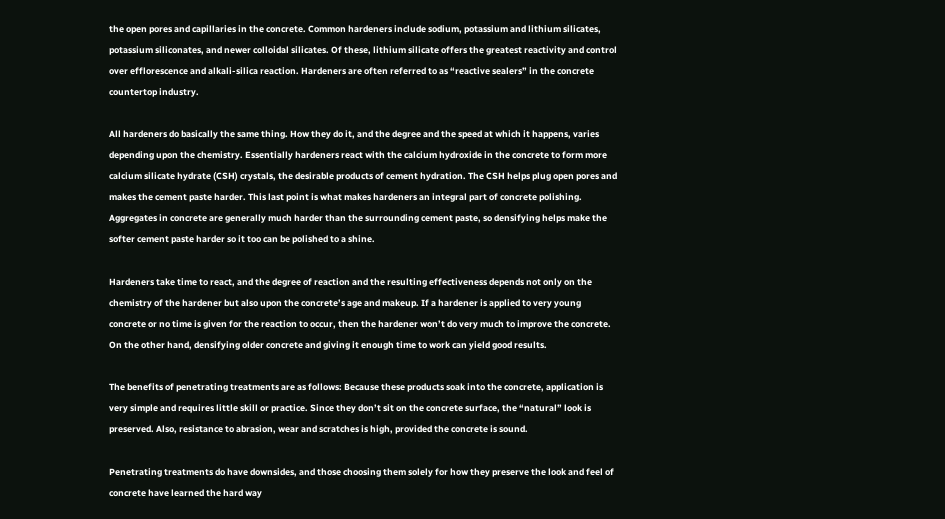the open pores and capillaries in the concrete. Common hardeners include sodium, potassium and lithium silicates, potassium siliconates, and newer colloidal silicates. Of these, lithium silicate offers the greatest reactivity and control over efflorescence and alkali-silica reaction. Hardeners are often referred to as “reactive sealers” in the concrete countertop industry.

All hardeners do basically the same thing. How they do it, and the degree and the speed at which it happens, varies depending upon the chemistry. Essentially hardeners react with the calcium hydroxide in the concrete to form more calcium silicate hydrate (CSH) crystals, the desirable products of cement hydration. The CSH helps plug open pores and makes the cement paste harder. This last point is what makes hardeners an integral part of concrete polishing. Aggregates in concrete are generally much harder than the surrounding cement paste, so densifying helps make the softer cement paste harder so it too can be polished to a shine.

Hardeners take time to react, and the degree of reaction and the resulting effectiveness depends not only on the chemistry of the hardener but also upon the concrete’s age and makeup. If a hardener is applied to very young concrete or no time is given for the reaction to occur, then the hardener won’t do very much to improve the concrete. On the other hand, densifying older concrete and giving it enough time to work can yield good results.

The benefits of penetrating treatments are as follows: Because these products soak into the concrete, application is very simple and requires little skill or practice. Since they don’t sit on the concrete surface, the “natural” look is preserved. Also, resistance to abrasion, wear and scratches is high, provided the concrete is sound.

Penetrating treatments do have downsides, and those choosing them solely for how they preserve the look and feel of concrete have learned the hard way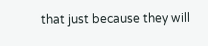that just because they will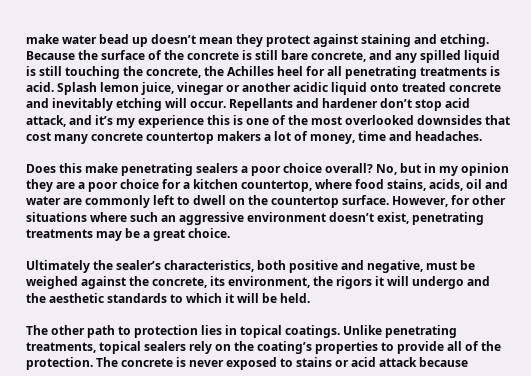make water bead up doesn’t mean they protect against staining and etching. Because the surface of the concrete is still bare concrete, and any spilled liquid is still touching the concrete, the Achilles heel for all penetrating treatments is acid. Splash lemon juice, vinegar or another acidic liquid onto treated concrete and inevitably etching will occur. Repellants and hardener don’t stop acid attack, and it’s my experience this is one of the most overlooked downsides that cost many concrete countertop makers a lot of money, time and headaches.

Does this make penetrating sealers a poor choice overall? No, but in my opinion they are a poor choice for a kitchen countertop, where food stains, acids, oil and water are commonly left to dwell on the countertop surface. However, for other situations where such an aggressive environment doesn’t exist, penetrating treatments may be a great choice.

Ultimately the sealer’s characteristics, both positive and negative, must be weighed against the concrete, its environment, the rigors it will undergo and the aesthetic standards to which it will be held.

The other path to protection lies in topical coatings. Unlike penetrating treatments, topical sealers rely on the coating’s properties to provide all of the protection. The concrete is never exposed to stains or acid attack because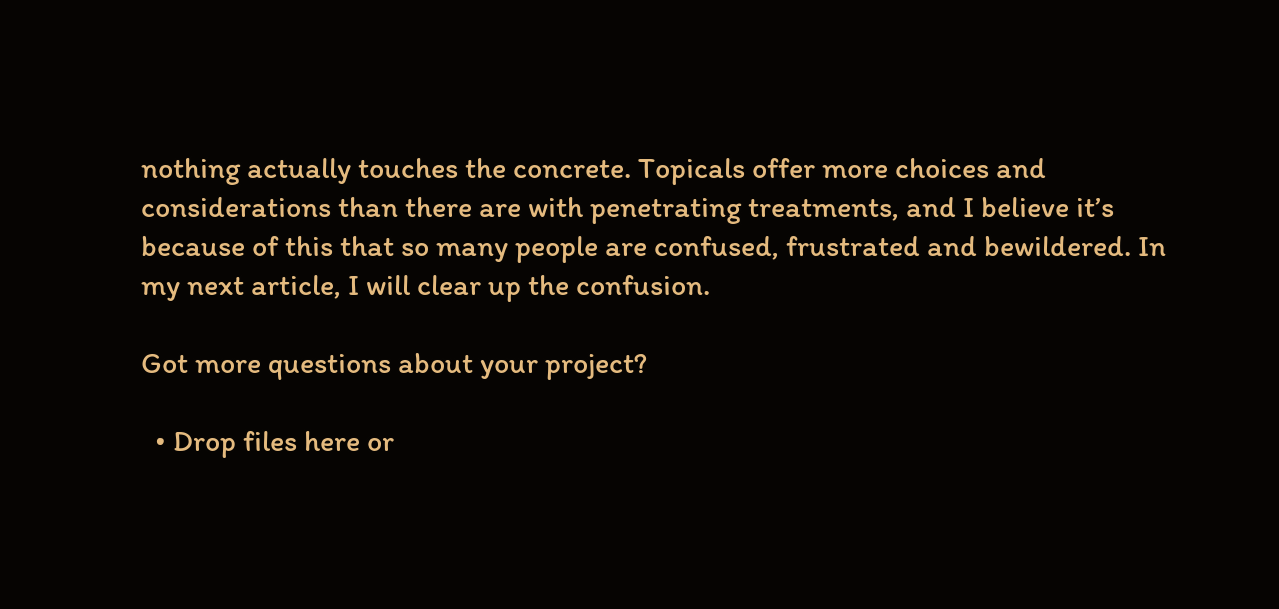nothing actually touches the concrete. Topicals offer more choices and considerations than there are with penetrating treatments, and I believe it’s because of this that so many people are confused, frustrated and bewildered. In my next article, I will clear up the confusion.

Got more questions about your project?

  • Drop files here or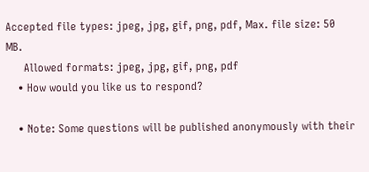Accepted file types: jpeg, jpg, gif, png, pdf, Max. file size: 50 MB.
      Allowed formats: jpeg, jpg, gif, png, pdf
    • How would you like us to respond?

    • Note: Some questions will be published anonymously with their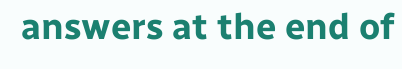answers at the end of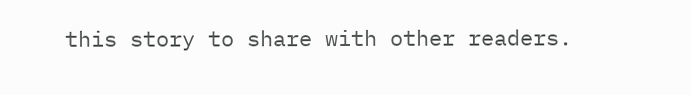this story to share with other readers.